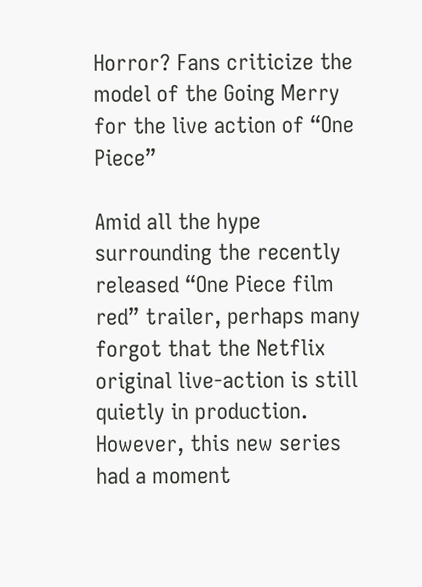Horror? Fans criticize the model of the Going Merry for the live action of “One Piece”

Amid all the hype surrounding the recently released “One Piece film red” trailer, perhaps many forgot that the Netflix original live-action is still quietly in production. However, this new series had a moment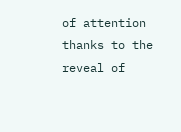of attention thanks to the reveal of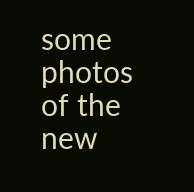some photos of the new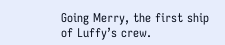Going Merry, the first ship of Luffy’s crew.